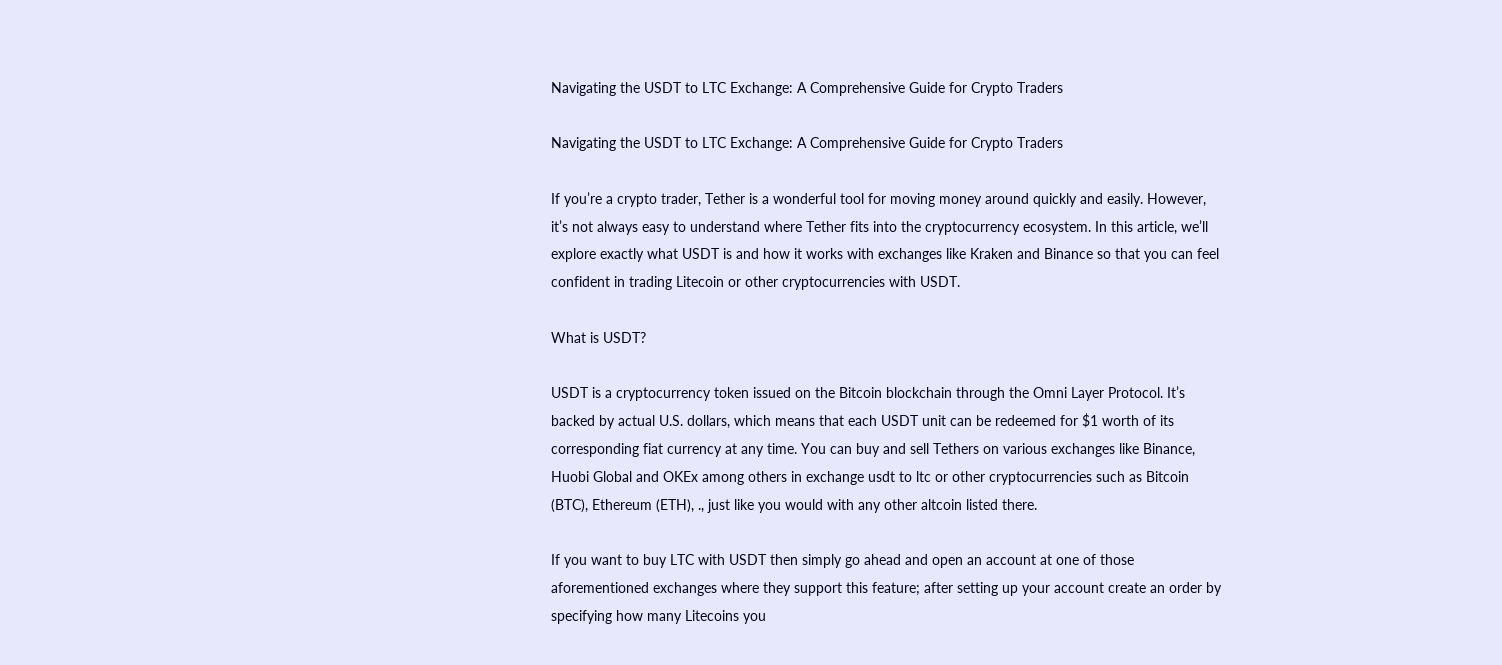Navigating the USDT to LTC Exchange: A Comprehensive Guide for Crypto Traders

Navigating the USDT to LTC Exchange: A Comprehensive Guide for Crypto Traders

If you’re a crypto trader, Tether is a wonderful tool for moving money around quickly and easily. However, it’s not always easy to understand where Tether fits into the cryptocurrency ecosystem. In this article, we’ll explore exactly what USDT is and how it works with exchanges like Kraken and Binance so that you can feel confident in trading Litecoin or other cryptocurrencies with USDT.

What is USDT?

USDT is a cryptocurrency token issued on the Bitcoin blockchain through the Omni Layer Protocol. It’s backed by actual U.S. dollars, which means that each USDT unit can be redeemed for $1 worth of its corresponding fiat currency at any time. You can buy and sell Tethers on various exchanges like Binance, Huobi Global and OKEx among others in exchange usdt to ltc or other cryptocurrencies such as Bitcoin (BTC), Ethereum (ETH), ., just like you would with any other altcoin listed there.

If you want to buy LTC with USDT then simply go ahead and open an account at one of those aforementioned exchanges where they support this feature; after setting up your account create an order by specifying how many Litecoins you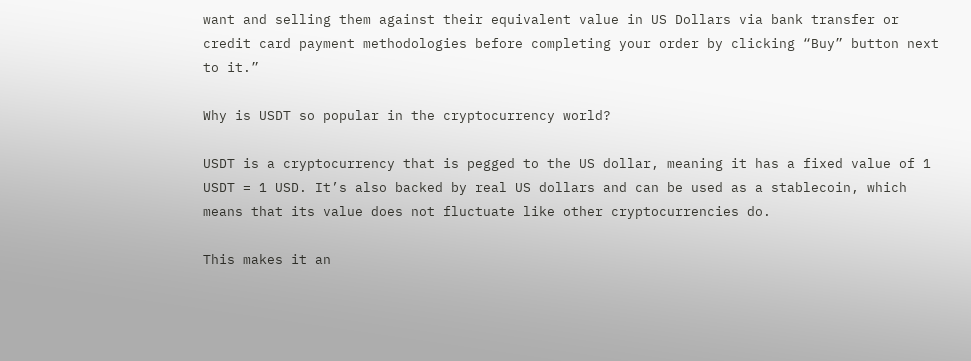want and selling them against their equivalent value in US Dollars via bank transfer or credit card payment methodologies before completing your order by clicking “Buy” button next to it.”

Why is USDT so popular in the cryptocurrency world?

USDT is a cryptocurrency that is pegged to the US dollar, meaning it has a fixed value of 1 USDT = 1 USD. It’s also backed by real US dollars and can be used as a stablecoin, which means that its value does not fluctuate like other cryptocurrencies do.

This makes it an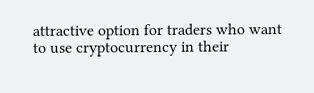attractive option for traders who want to use cryptocurrency in their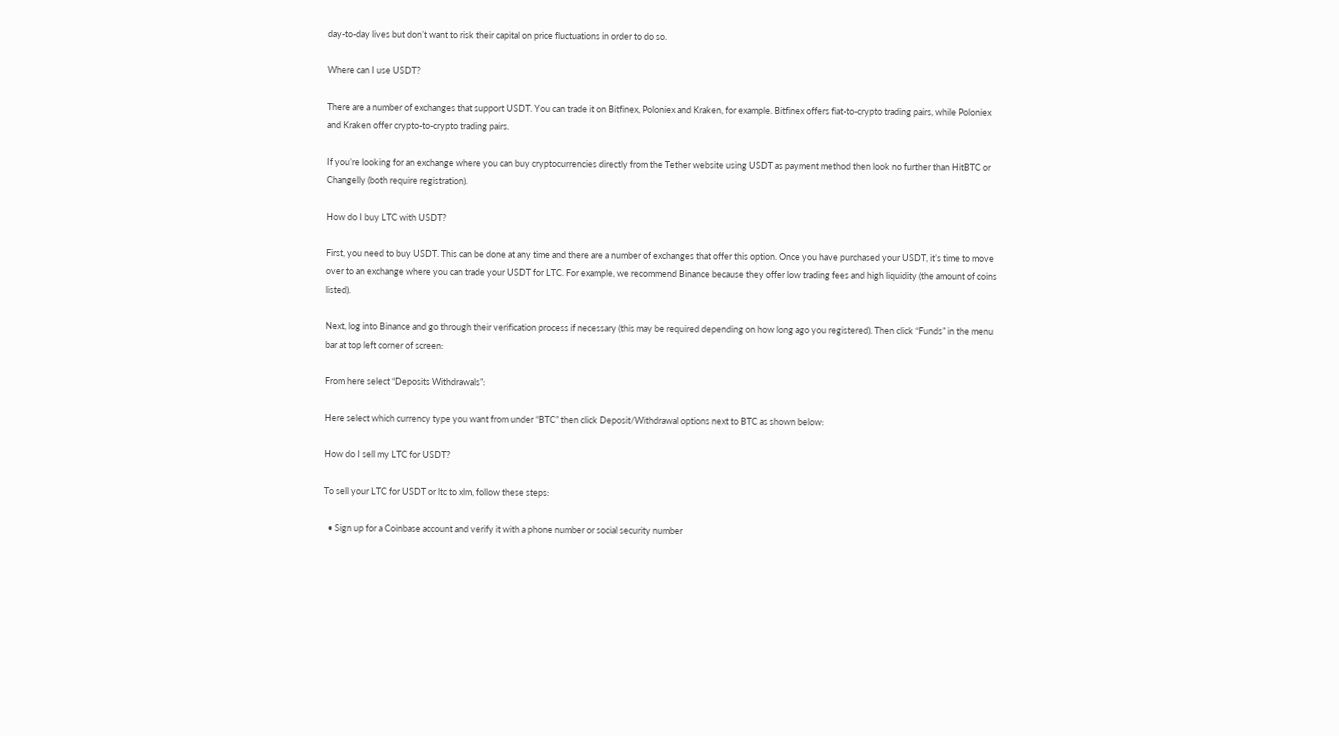day-to-day lives but don’t want to risk their capital on price fluctuations in order to do so.

Where can I use USDT?

There are a number of exchanges that support USDT. You can trade it on Bitfinex, Poloniex and Kraken, for example. Bitfinex offers fiat-to-crypto trading pairs, while Poloniex and Kraken offer crypto-to-crypto trading pairs.

If you’re looking for an exchange where you can buy cryptocurrencies directly from the Tether website using USDT as payment method then look no further than HitBTC or Changelly (both require registration).

How do I buy LTC with USDT?

First, you need to buy USDT. This can be done at any time and there are a number of exchanges that offer this option. Once you have purchased your USDT, it’s time to move over to an exchange where you can trade your USDT for LTC. For example, we recommend Binance because they offer low trading fees and high liquidity (the amount of coins listed).

Next, log into Binance and go through their verification process if necessary (this may be required depending on how long ago you registered). Then click “Funds” in the menu bar at top left corner of screen:

From here select “Deposits Withdrawals”:

Here select which currency type you want from under “BTC” then click Deposit/Withdrawal options next to BTC as shown below:

How do I sell my LTC for USDT?

To sell your LTC for USDT or ltc to xlm, follow these steps:

  • Sign up for a Coinbase account and verify it with a phone number or social security number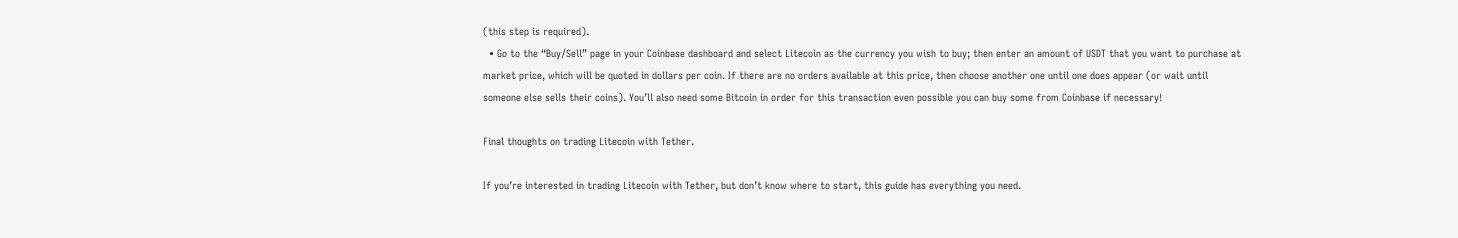(this step is required).
  • Go to the “Buy/Sell” page in your Coinbase dashboard and select Litecoin as the currency you wish to buy; then enter an amount of USDT that you want to purchase at market price, which will be quoted in dollars per coin. If there are no orders available at this price, then choose another one until one does appear (or wait until someone else sells their coins). You’ll also need some Bitcoin in order for this transaction even possible you can buy some from Coinbase if necessary!

Final thoughts on trading Litecoin with Tether.

If you’re interested in trading Litecoin with Tether, but don’t know where to start, this guide has everything you need.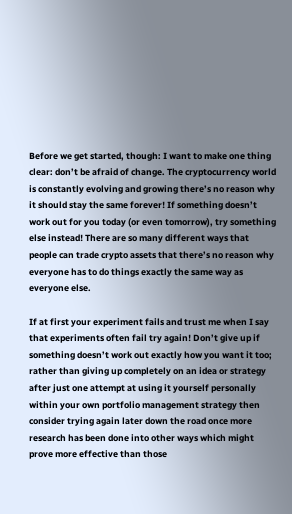Before we get started, though: I want to make one thing clear: don’t be afraid of change. The cryptocurrency world is constantly evolving and growing there’s no reason why it should stay the same forever! If something doesn’t work out for you today (or even tomorrow), try something else instead! There are so many different ways that people can trade crypto assets that there’s no reason why everyone has to do things exactly the same way as everyone else.

If at first your experiment fails and trust me when I say that experiments often fail try again! Don’t give up if something doesn’t work out exactly how you want it too; rather than giving up completely on an idea or strategy after just one attempt at using it yourself personally within your own portfolio management strategy then consider trying again later down the road once more research has been done into other ways which might prove more effective than those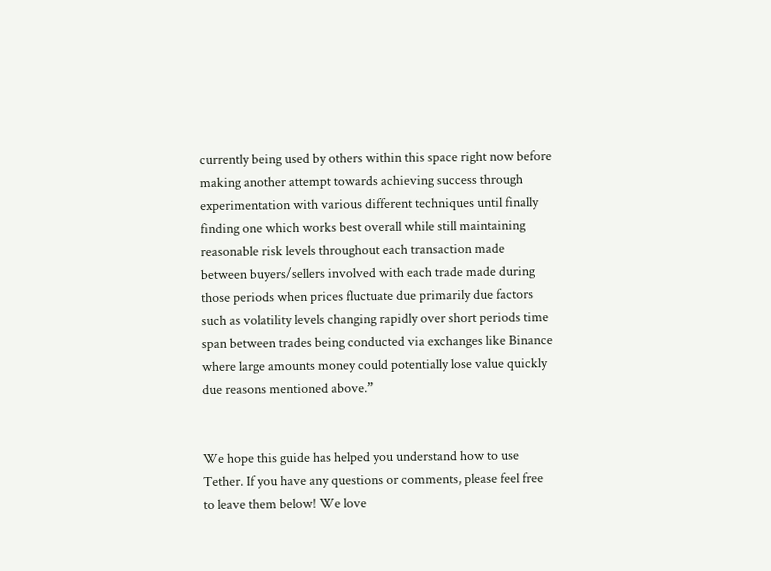currently being used by others within this space right now before making another attempt towards achieving success through experimentation with various different techniques until finally finding one which works best overall while still maintaining reasonable risk levels throughout each transaction made between buyers/sellers involved with each trade made during those periods when prices fluctuate due primarily due factors such as volatility levels changing rapidly over short periods time span between trades being conducted via exchanges like Binance where large amounts money could potentially lose value quickly due reasons mentioned above.”


We hope this guide has helped you understand how to use Tether. If you have any questions or comments, please feel free to leave them below! We love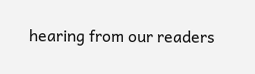hearing from our readers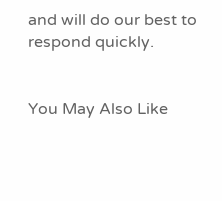and will do our best to respond quickly.


You May Also Like